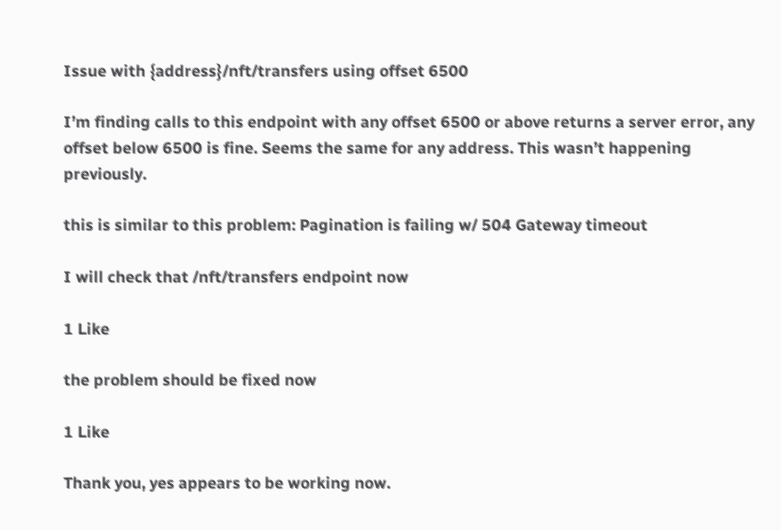Issue with {address}/nft/transfers using offset 6500

I’m finding calls to this endpoint with any offset 6500 or above returns a server error, any offset below 6500 is fine. Seems the same for any address. This wasn’t happening previously.

this is similar to this problem: Pagination is failing w/ 504 Gateway timeout

I will check that /nft/transfers endpoint now

1 Like

the problem should be fixed now

1 Like

Thank you, yes appears to be working now.